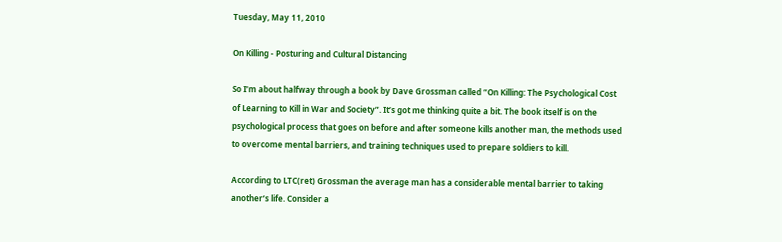Tuesday, May 11, 2010

On Killing - Posturing and Cultural Distancing

So I’m about halfway through a book by Dave Grossman called “On Killing: The Psychological Cost of Learning to Kill in War and Society”. It’s got me thinking quite a bit. The book itself is on the psychological process that goes on before and after someone kills another man, the methods used to overcome mental barriers, and training techniques used to prepare soldiers to kill.

According to LTC(ret) Grossman the average man has a considerable mental barrier to taking another’s life. Consider a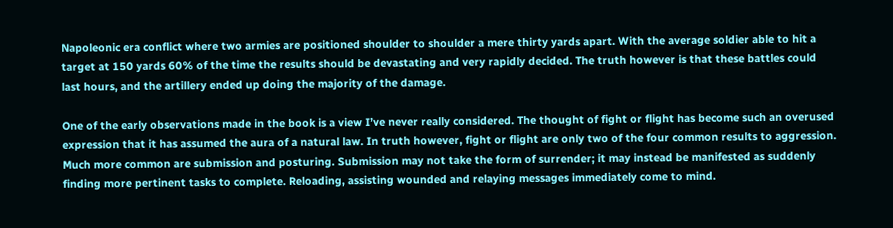Napoleonic era conflict where two armies are positioned shoulder to shoulder a mere thirty yards apart. With the average soldier able to hit a target at 150 yards 60% of the time the results should be devastating and very rapidly decided. The truth however is that these battles could last hours, and the artillery ended up doing the majority of the damage.

One of the early observations made in the book is a view I’ve never really considered. The thought of fight or flight has become such an overused expression that it has assumed the aura of a natural law. In truth however, fight or flight are only two of the four common results to aggression. Much more common are submission and posturing. Submission may not take the form of surrender; it may instead be manifested as suddenly finding more pertinent tasks to complete. Reloading, assisting wounded and relaying messages immediately come to mind.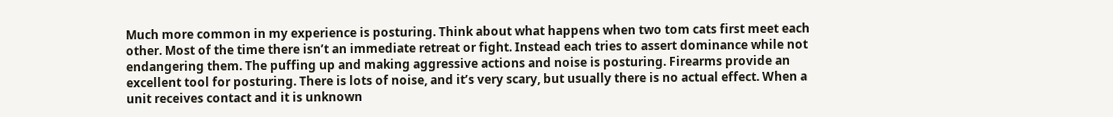Much more common in my experience is posturing. Think about what happens when two tom cats first meet each other. Most of the time there isn’t an immediate retreat or fight. Instead each tries to assert dominance while not endangering them. The puffing up and making aggressive actions and noise is posturing. Firearms provide an excellent tool for posturing. There is lots of noise, and it’s very scary, but usually there is no actual effect. When a unit receives contact and it is unknown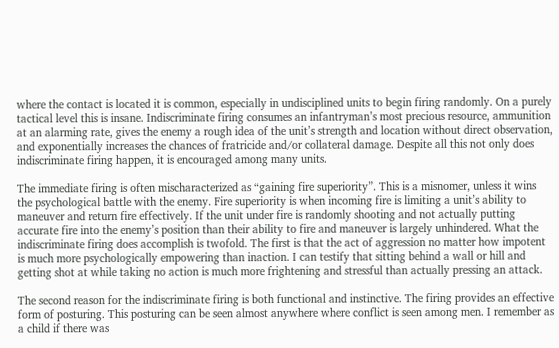where the contact is located it is common, especially in undisciplined units to begin firing randomly. On a purely tactical level this is insane. Indiscriminate firing consumes an infantryman’s most precious resource, ammunition at an alarming rate, gives the enemy a rough idea of the unit’s strength and location without direct observation, and exponentially increases the chances of fratricide and/or collateral damage. Despite all this not only does indiscriminate firing happen, it is encouraged among many units.

The immediate firing is often mischaracterized as “gaining fire superiority”. This is a misnomer, unless it wins the psychological battle with the enemy. Fire superiority is when incoming fire is limiting a unit’s ability to maneuver and return fire effectively. If the unit under fire is randomly shooting and not actually putting accurate fire into the enemy’s position than their ability to fire and maneuver is largely unhindered. What the indiscriminate firing does accomplish is twofold. The first is that the act of aggression no matter how impotent is much more psychologically empowering than inaction. I can testify that sitting behind a wall or hill and getting shot at while taking no action is much more frightening and stressful than actually pressing an attack.

The second reason for the indiscriminate firing is both functional and instinctive. The firing provides an effective form of posturing. This posturing can be seen almost anywhere where conflict is seen among men. I remember as a child if there was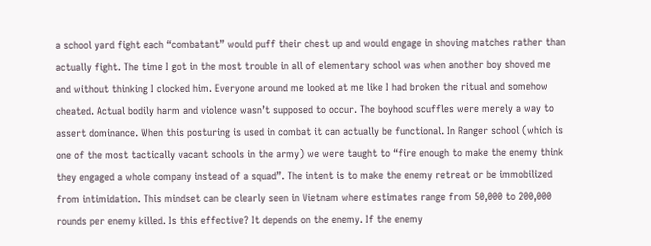a school yard fight each “combatant” would puff their chest up and would engage in shoving matches rather than actually fight. The time I got in the most trouble in all of elementary school was when another boy shoved me and without thinking I clocked him. Everyone around me looked at me like I had broken the ritual and somehow cheated. Actual bodily harm and violence wasn’t supposed to occur. The boyhood scuffles were merely a way to assert dominance. When this posturing is used in combat it can actually be functional. In Ranger school (which is one of the most tactically vacant schools in the army) we were taught to “fire enough to make the enemy think they engaged a whole company instead of a squad”. The intent is to make the enemy retreat or be immobilized from intimidation. This mindset can be clearly seen in Vietnam where estimates range from 50,000 to 200,000 rounds per enemy killed. Is this effective? It depends on the enemy. If the enemy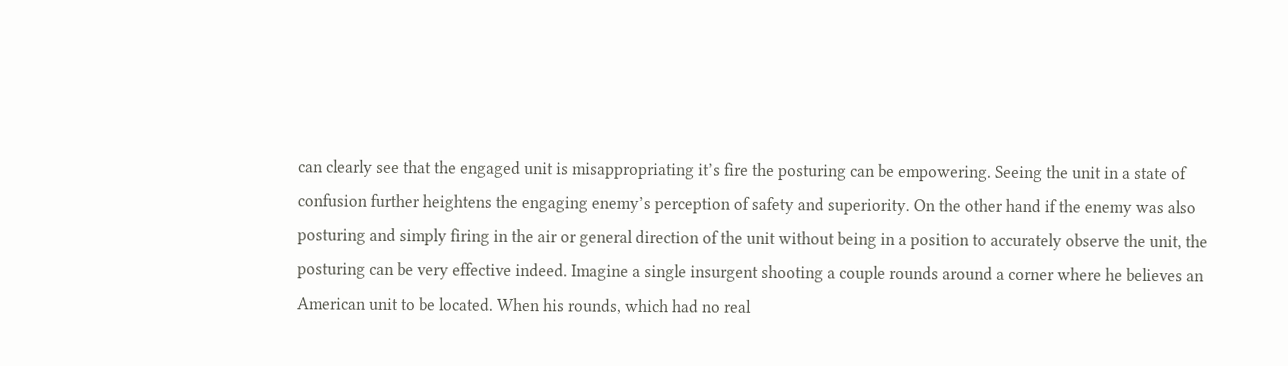can clearly see that the engaged unit is misappropriating it’s fire the posturing can be empowering. Seeing the unit in a state of confusion further heightens the engaging enemy’s perception of safety and superiority. On the other hand if the enemy was also posturing and simply firing in the air or general direction of the unit without being in a position to accurately observe the unit, the posturing can be very effective indeed. Imagine a single insurgent shooting a couple rounds around a corner where he believes an American unit to be located. When his rounds, which had no real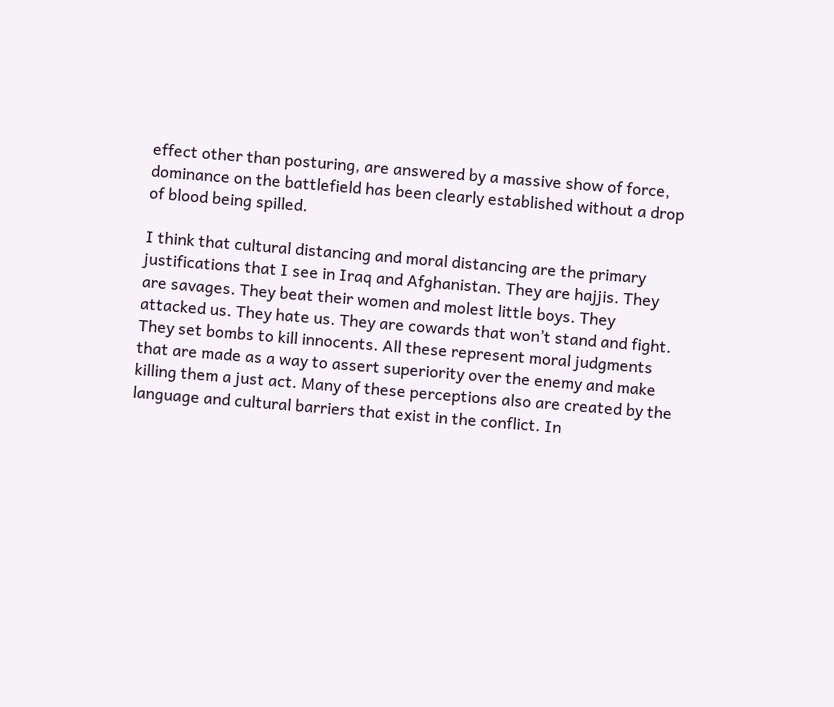effect other than posturing, are answered by a massive show of force, dominance on the battlefield has been clearly established without a drop of blood being spilled.

I think that cultural distancing and moral distancing are the primary justifications that I see in Iraq and Afghanistan. They are hajjis. They are savages. They beat their women and molest little boys. They attacked us. They hate us. They are cowards that won’t stand and fight. They set bombs to kill innocents. All these represent moral judgments that are made as a way to assert superiority over the enemy and make killing them a just act. Many of these perceptions also are created by the language and cultural barriers that exist in the conflict. In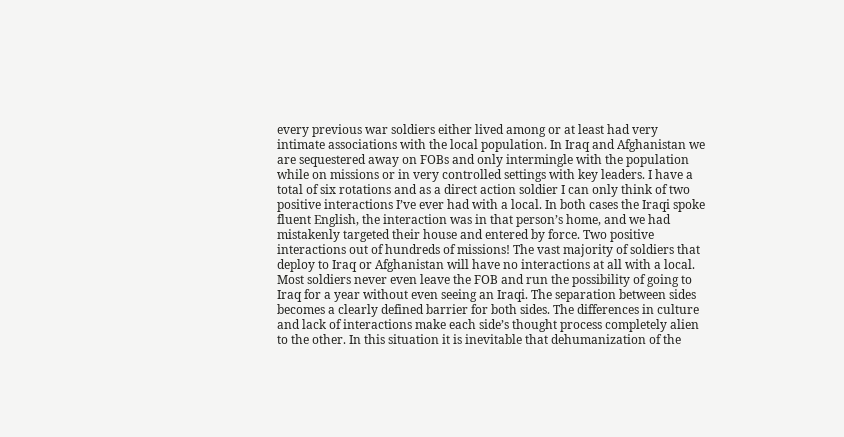every previous war soldiers either lived among or at least had very intimate associations with the local population. In Iraq and Afghanistan we are sequestered away on FOBs and only intermingle with the population while on missions or in very controlled settings with key leaders. I have a total of six rotations and as a direct action soldier I can only think of two positive interactions I’ve ever had with a local. In both cases the Iraqi spoke fluent English, the interaction was in that person’s home, and we had mistakenly targeted their house and entered by force. Two positive interactions out of hundreds of missions! The vast majority of soldiers that deploy to Iraq or Afghanistan will have no interactions at all with a local. Most soldiers never even leave the FOB and run the possibility of going to Iraq for a year without even seeing an Iraqi. The separation between sides becomes a clearly defined barrier for both sides. The differences in culture and lack of interactions make each side’s thought process completely alien to the other. In this situation it is inevitable that dehumanization of the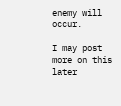enemy will occur.

I may post more on this later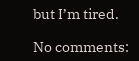but I’m tired.

No comments: